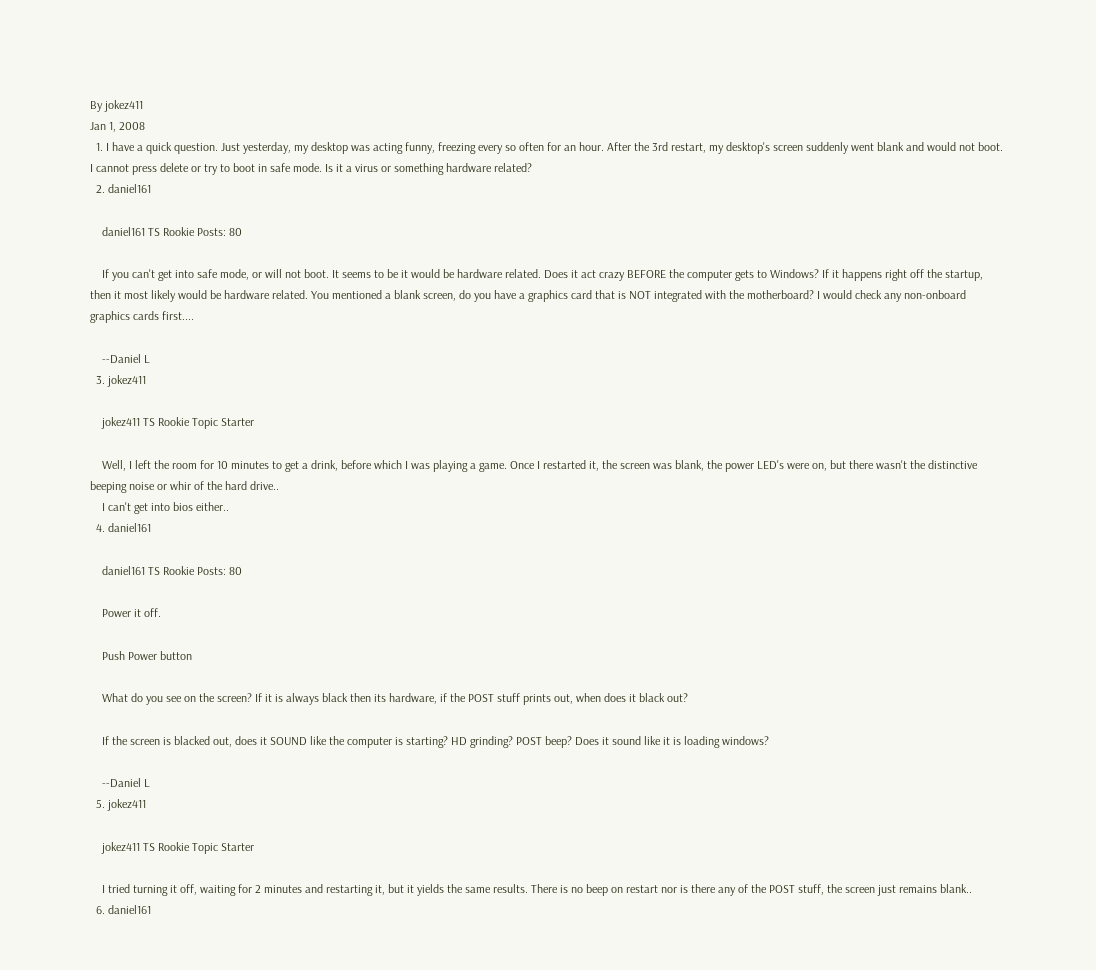By jokez411
Jan 1, 2008
  1. I have a quick question. Just yesterday, my desktop was acting funny, freezing every so often for an hour. After the 3rd restart, my desktop's screen suddenly went blank and would not boot. I cannot press delete or try to boot in safe mode. Is it a virus or something hardware related?
  2. daniel161

    daniel161 TS Rookie Posts: 80

    If you can't get into safe mode, or will not boot. It seems to be it would be hardware related. Does it act crazy BEFORE the computer gets to Windows? If it happens right off the startup, then it most likely would be hardware related. You mentioned a blank screen, do you have a graphics card that is NOT integrated with the motherboard? I would check any non-onboard graphics cards first....

    --Daniel L
  3. jokez411

    jokez411 TS Rookie Topic Starter

    Well, I left the room for 10 minutes to get a drink, before which I was playing a game. Once I restarted it, the screen was blank, the power LED's were on, but there wasn't the distinctive beeping noise or whir of the hard drive..
    I can't get into bios either..
  4. daniel161

    daniel161 TS Rookie Posts: 80

    Power it off.

    Push Power button

    What do you see on the screen? If it is always black then its hardware, if the POST stuff prints out, when does it black out?

    If the screen is blacked out, does it SOUND like the computer is starting? HD grinding? POST beep? Does it sound like it is loading windows?

    --Daniel L
  5. jokez411

    jokez411 TS Rookie Topic Starter

    I tried turning it off, waiting for 2 minutes and restarting it, but it yields the same results. There is no beep on restart nor is there any of the POST stuff, the screen just remains blank..
  6. daniel161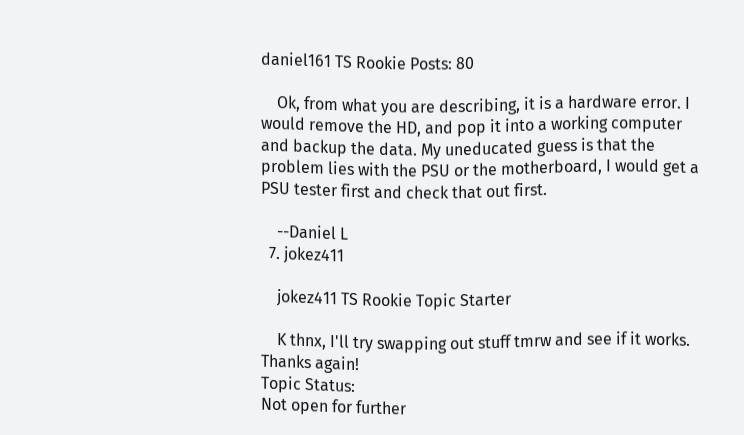daniel161 TS Rookie Posts: 80

    Ok, from what you are describing, it is a hardware error. I would remove the HD, and pop it into a working computer and backup the data. My uneducated guess is that the problem lies with the PSU or the motherboard, I would get a PSU tester first and check that out first.

    --Daniel L
  7. jokez411

    jokez411 TS Rookie Topic Starter

    K thnx, I'll try swapping out stuff tmrw and see if it works. Thanks again!
Topic Status:
Not open for further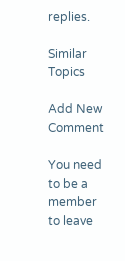replies.

Similar Topics

Add New Comment

You need to be a member to leave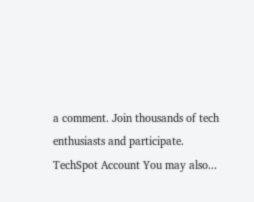a comment. Join thousands of tech enthusiasts and participate.
TechSpot Account You may also...